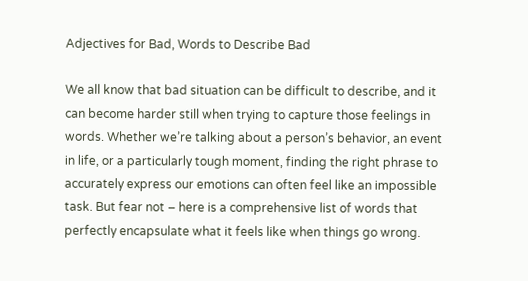Adjectives for Bad, Words to Describe Bad

We all know that bad situation can be difficult to describe, and it can become harder still when trying to capture those feelings in words. Whether we’re talking about a person’s behavior, an event in life, or a particularly tough moment, finding the right phrase to accurately express our emotions can often feel like an impossible task. But fear not – here is a comprehensive list of words that perfectly encapsulate what it feels like when things go wrong.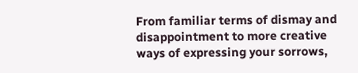From familiar terms of dismay and disappointment to more creative ways of expressing your sorrows,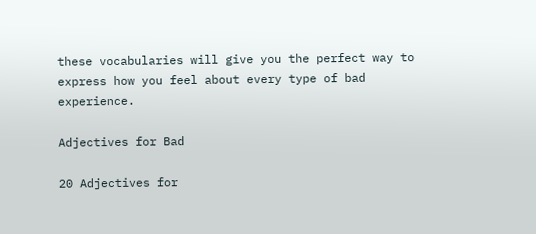these vocabularies will give you the perfect way to express how you feel about every type of bad experience.

Adjectives for Bad

20 Adjectives for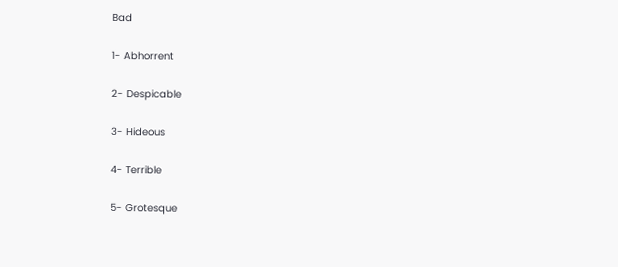Bad

1- Abhorrent

2- Despicable

3- Hideous

4- Terrible

5- Grotesque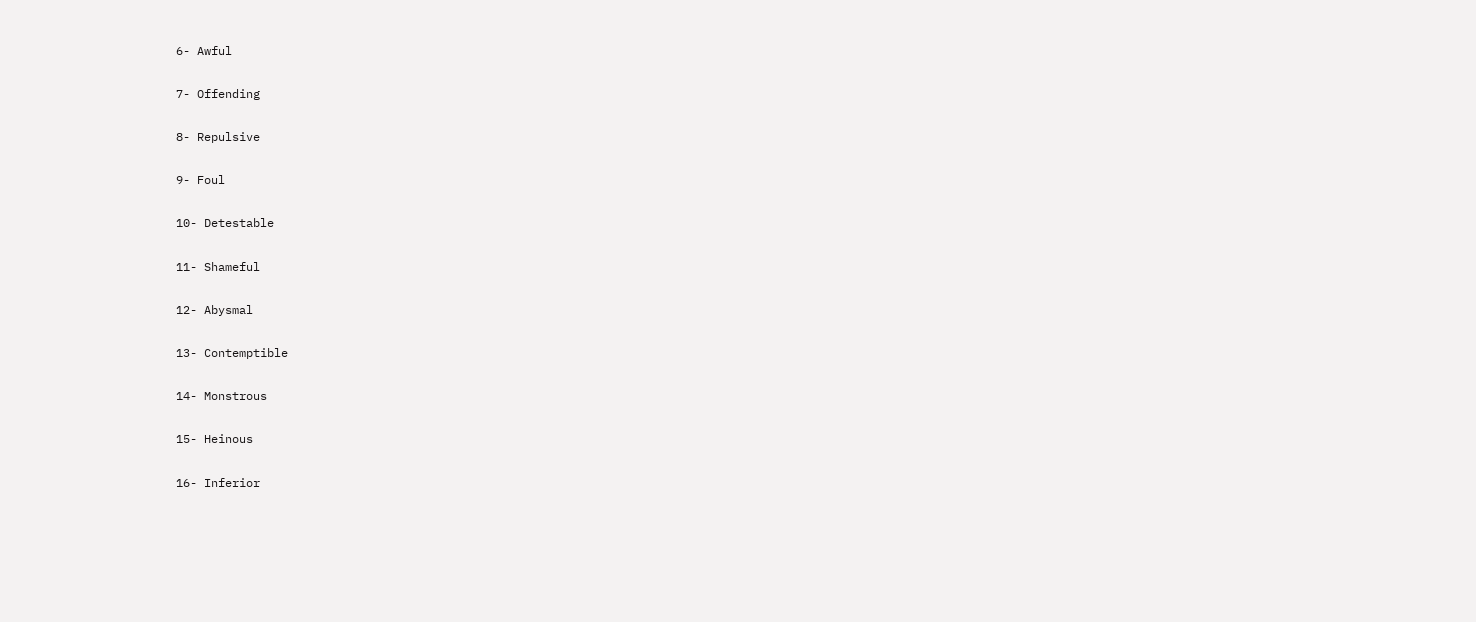6- Awful

7- Offending

8- Repulsive

9- Foul

10- Detestable

11- Shameful

12- Abysmal

13- Contemptible

14- Monstrous

15- Heinous

16- Inferior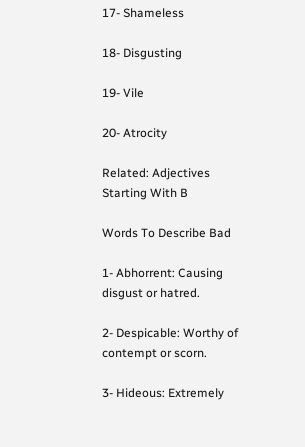17- Shameless

18- Disgusting

19- Vile

20- Atrocity

Related: Adjectives Starting With B

Words To Describe Bad

1- Abhorrent: Causing disgust or hatred.

2- Despicable: Worthy of contempt or scorn.

3- Hideous: Extremely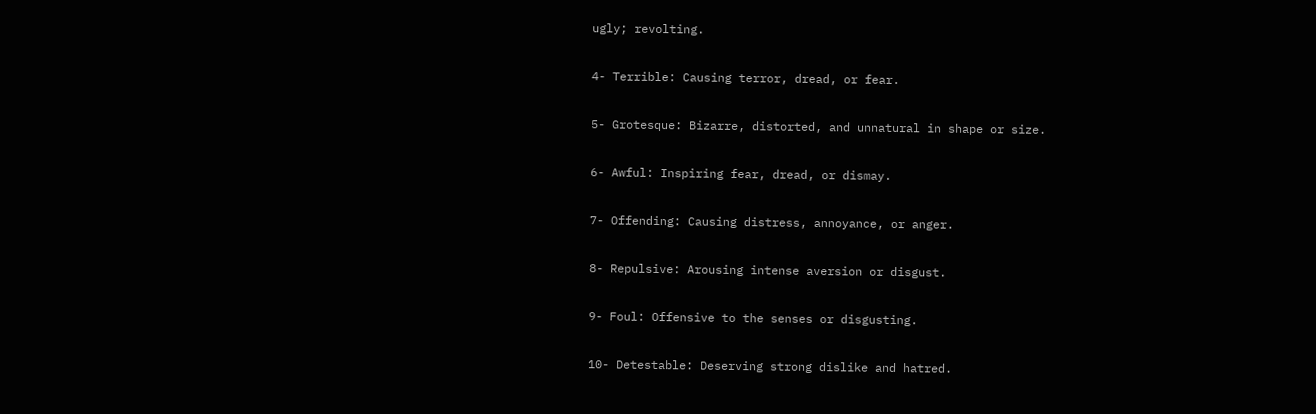ugly; revolting.

4- Terrible: Causing terror, dread, or fear.

5- Grotesque: Bizarre, distorted, and unnatural in shape or size.

6- Awful: Inspiring fear, dread, or dismay.

7- Offending: Causing distress, annoyance, or anger.

8- Repulsive: Arousing intense aversion or disgust.

9- Foul: Offensive to the senses or disgusting.

10- Detestable: Deserving strong dislike and hatred.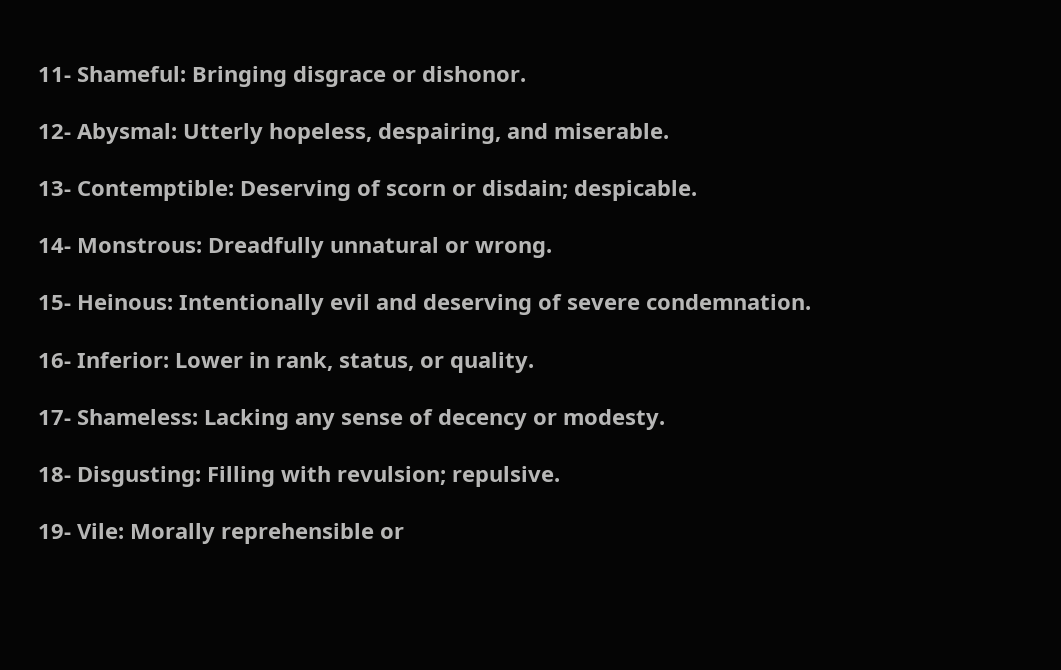11- Shameful: Bringing disgrace or dishonor.

12- Abysmal: Utterly hopeless, despairing, and miserable.

13- Contemptible: Deserving of scorn or disdain; despicable.

14- Monstrous: Dreadfully unnatural or wrong.

15- Heinous: Intentionally evil and deserving of severe condemnation.

16- Inferior: Lower in rank, status, or quality.

17- Shameless: Lacking any sense of decency or modesty.

18- Disgusting: Filling with revulsion; repulsive.

19- Vile: Morally reprehensible or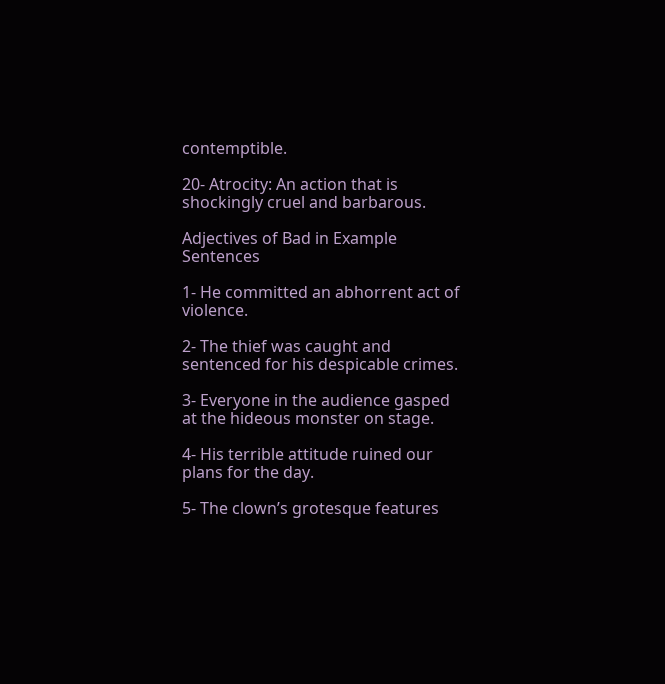contemptible.

20- Atrocity: An action that is shockingly cruel and barbarous.

Adjectives of Bad in Example Sentences

1- He committed an abhorrent act of violence.

2- The thief was caught and sentenced for his despicable crimes.

3- Everyone in the audience gasped at the hideous monster on stage.

4- His terrible attitude ruined our plans for the day.

5- The clown’s grotesque features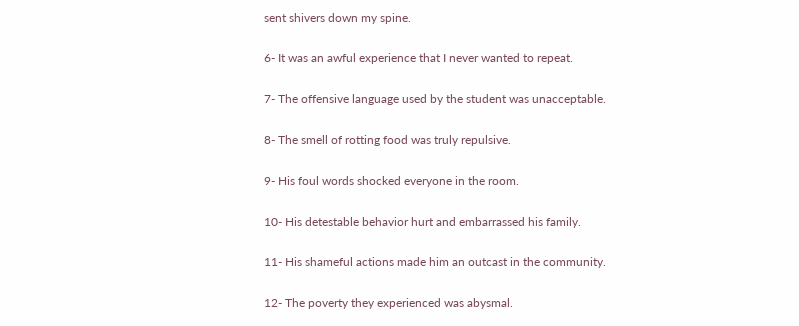sent shivers down my spine.

6- It was an awful experience that I never wanted to repeat.

7- The offensive language used by the student was unacceptable.

8- The smell of rotting food was truly repulsive.

9- His foul words shocked everyone in the room.

10- His detestable behavior hurt and embarrassed his family.

11- His shameful actions made him an outcast in the community.

12- The poverty they experienced was abysmal.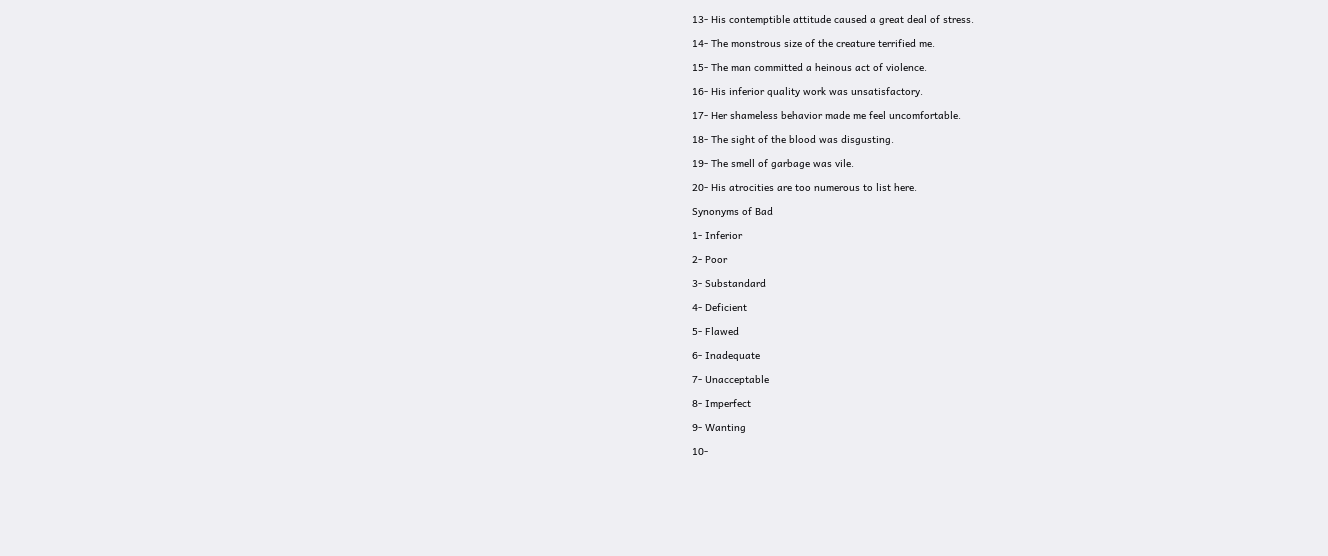13- His contemptible attitude caused a great deal of stress.

14- The monstrous size of the creature terrified me.

15- The man committed a heinous act of violence.

16- His inferior quality work was unsatisfactory.

17- Her shameless behavior made me feel uncomfortable.

18- The sight of the blood was disgusting.

19- The smell of garbage was vile.

20- His atrocities are too numerous to list here.

Synonyms of Bad

1- Inferior

2- Poor

3- Substandard

4- Deficient

5- Flawed

6- Inadequate

7- Unacceptable

8- Imperfect

9- Wanting

10-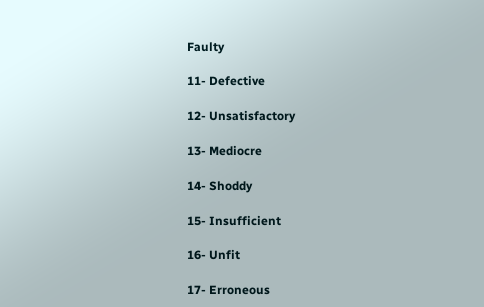Faulty

11- Defective

12- Unsatisfactory

13- Mediocre

14- Shoddy

15- Insufficient

16- Unfit

17- Erroneous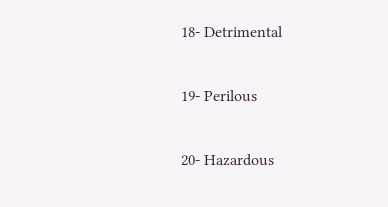18- Detrimental

19- Perilous

20- Hazardous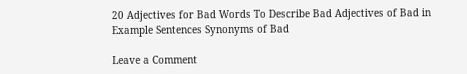20 Adjectives for Bad Words To Describe Bad Adjectives of Bad in Example Sentences Synonyms of Bad

Leave a Comment